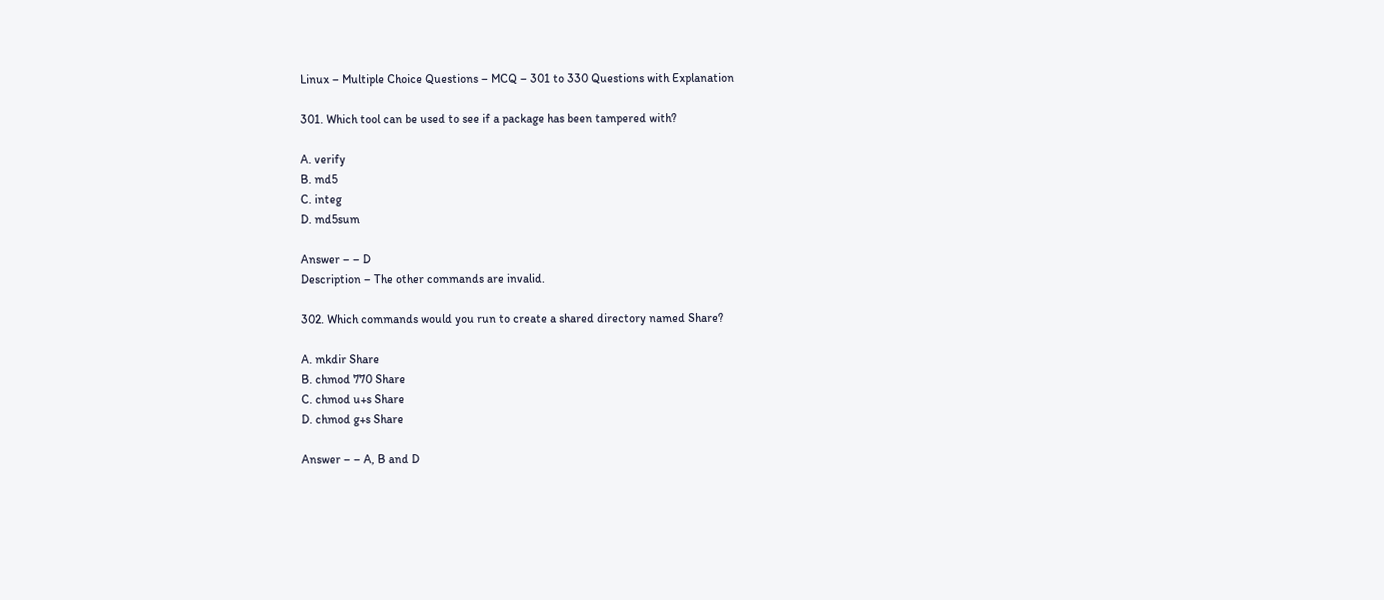Linux – Multiple Choice Questions – MCQ – 301 to 330 Questions with Explanation

301. Which tool can be used to see if a package has been tampered with?

A. verify
B. md5
C. integ
D. md5sum

Answer – – D
Description – The other commands are invalid.

302. Which commands would you run to create a shared directory named Share?

A. mkdir Share
B. chmod 770 Share
C. chmod u+s Share
D. chmod g+s Share

Answer – – A, B and D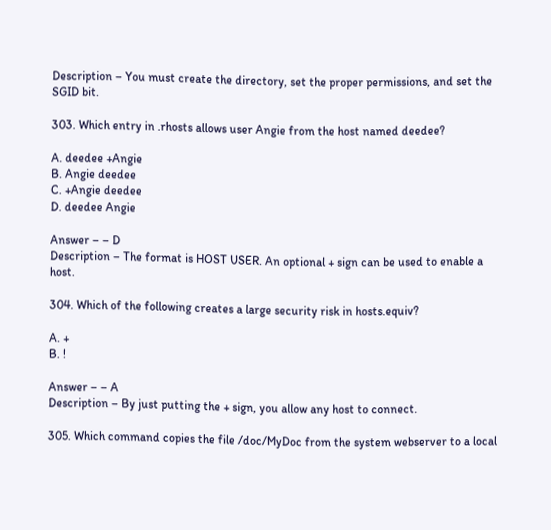Description – You must create the directory, set the proper permissions, and set the SGID bit.

303. Which entry in .rhosts allows user Angie from the host named deedee?

A. deedee +Angie
B. Angie deedee
C. +Angie deedee
D. deedee Angie

Answer – – D
Description – The format is HOST USER. An optional + sign can be used to enable a host.

304. Which of the following creates a large security risk in hosts.equiv?

A. +
B. !

Answer – – A
Description – By just putting the + sign, you allow any host to connect.

305. Which command copies the file /doc/MyDoc from the system webserver to a local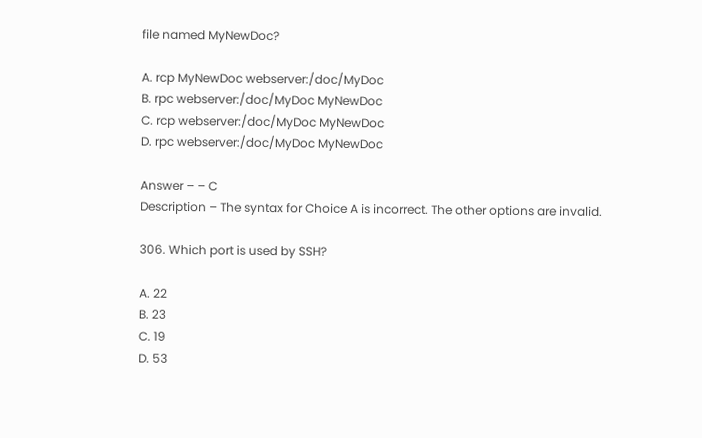file named MyNewDoc?

A. rcp MyNewDoc webserver:/doc/MyDoc
B. rpc webserver:/doc/MyDoc MyNewDoc
C. rcp webserver:/doc/MyDoc MyNewDoc
D. rpc webserver:/doc/MyDoc MyNewDoc

Answer – – C
Description – The syntax for Choice A is incorrect. The other options are invalid.

306. Which port is used by SSH?

A. 22
B. 23
C. 19
D. 53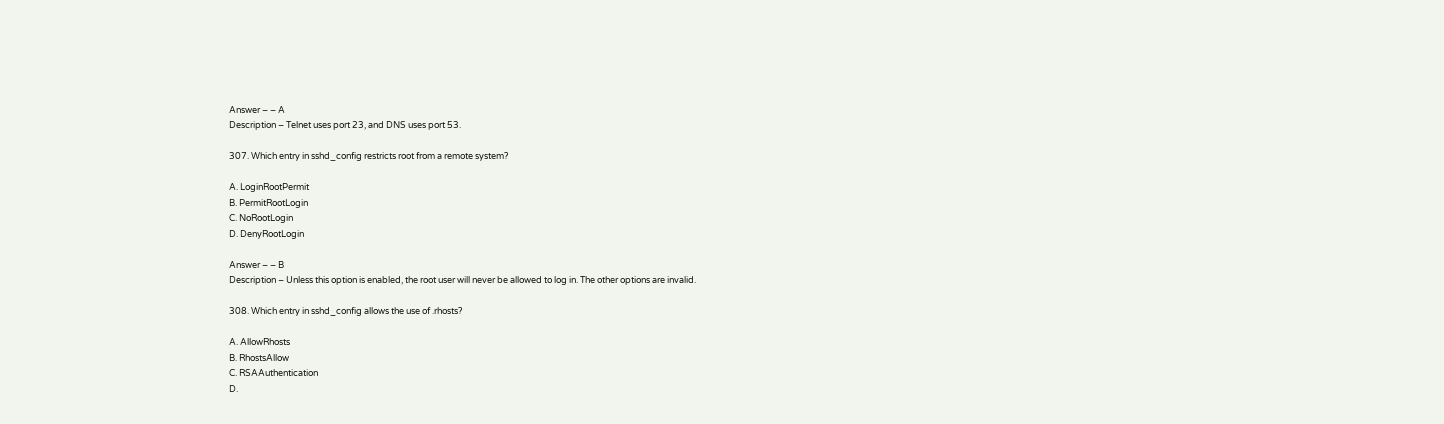Answer – – A
Description – Telnet uses port 23, and DNS uses port 53.

307. Which entry in sshd_config restricts root from a remote system?

A. LoginRootPermit
B. PermitRootLogin
C. NoRootLogin
D. DenyRootLogin

Answer – – B
Description – Unless this option is enabled, the root user will never be allowed to log in. The other options are invalid.

308. Which entry in sshd_config allows the use of .rhosts?

A. AllowRhosts
B. RhostsAllow
C. RSAAuthentication
D.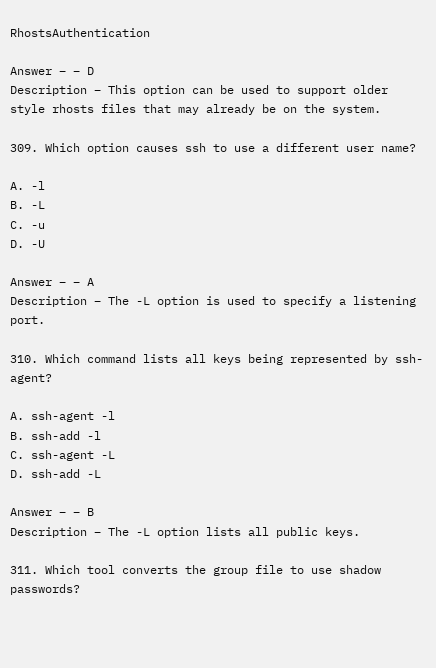RhostsAuthentication

Answer – – D
Description – This option can be used to support older style rhosts files that may already be on the system.

309. Which option causes ssh to use a different user name?

A. -l
B. -L
C. -u
D. -U

Answer – – A
Description – The -L option is used to specify a listening port.

310. Which command lists all keys being represented by ssh-agent?

A. ssh-agent -l
B. ssh-add -l
C. ssh-agent -L
D. ssh-add -L

Answer – – B
Description – The -L option lists all public keys.

311. Which tool converts the group file to use shadow passwords?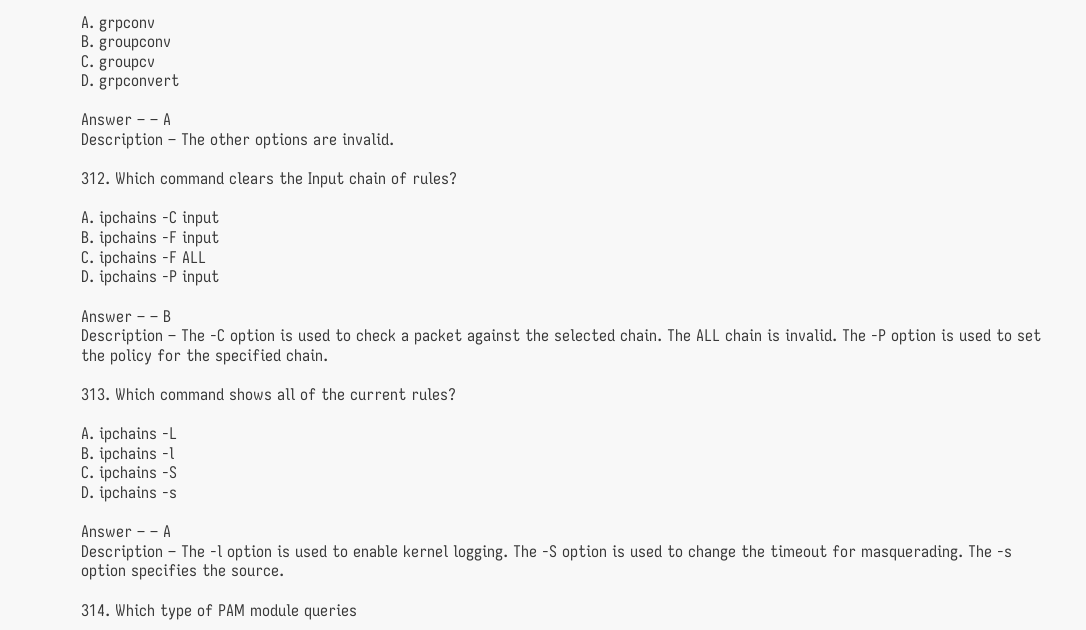A. grpconv
B. groupconv
C. groupcv
D. grpconvert

Answer – – A
Description – The other options are invalid.

312. Which command clears the Input chain of rules?

A. ipchains -C input
B. ipchains -F input
C. ipchains -F ALL
D. ipchains -P input

Answer – – B
Description – The -C option is used to check a packet against the selected chain. The ALL chain is invalid. The -P option is used to set the policy for the specified chain.

313. Which command shows all of the current rules?

A. ipchains -L
B. ipchains -l
C. ipchains -S
D. ipchains -s

Answer – – A
Description – The -l option is used to enable kernel logging. The -S option is used to change the timeout for masquerading. The -s option specifies the source.

314. Which type of PAM module queries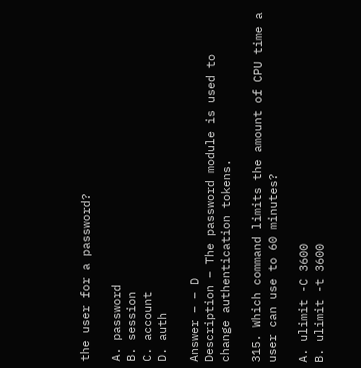the user for a password?

A. password
B. session
C. account
D. auth

Answer – – D
Description – The password module is used to change authentication tokens.

315. Which command limits the amount of CPU time a user can use to 60 minutes?

A. ulimit -C 3600
B. ulimit -t 3600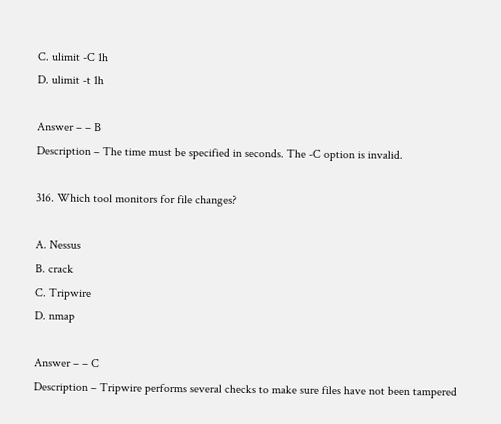C. ulimit -C 1h
D. ulimit -t 1h

Answer – – B
Description – The time must be specified in seconds. The -C option is invalid.

316. Which tool monitors for file changes?

A. Nessus
B. crack
C. Tripwire
D. nmap

Answer – – C
Description – Tripwire performs several checks to make sure files have not been tampered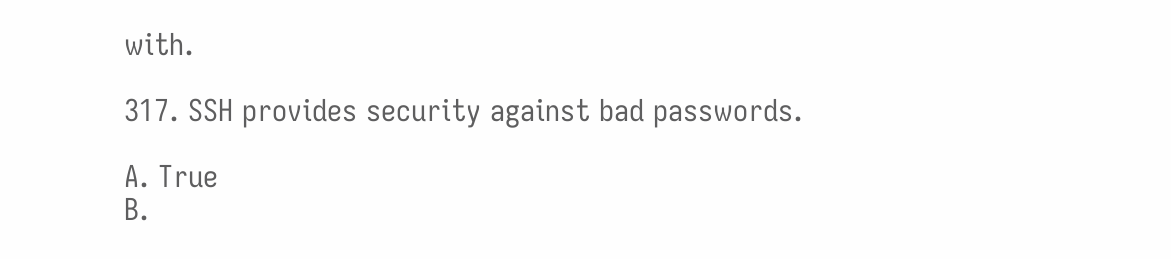with.

317. SSH provides security against bad passwords.

A. True
B.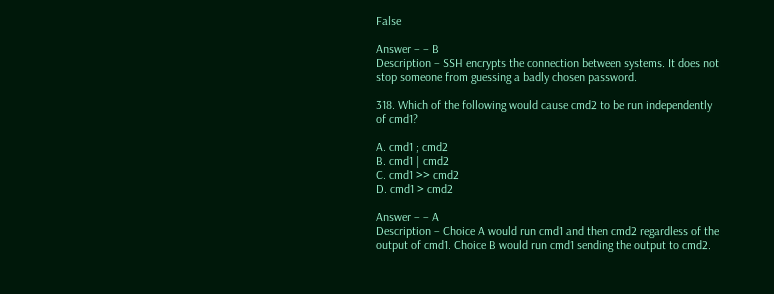False

Answer – – B
Description – SSH encrypts the connection between systems. It does not stop someone from guessing a badly chosen password.

318. Which of the following would cause cmd2 to be run independently of cmd1?

A. cmd1 ; cmd2
B. cmd1 | cmd2
C. cmd1 >> cmd2
D. cmd1 > cmd2

Answer – – A
Description – Choice A would run cmd1 and then cmd2 regardless of the output of cmd1. Choice B would run cmd1 sending the output to cmd2.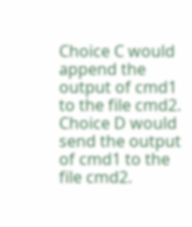Choice C would append the output of cmd1 to the file cmd2. Choice D would send the output of cmd1 to the file cmd2.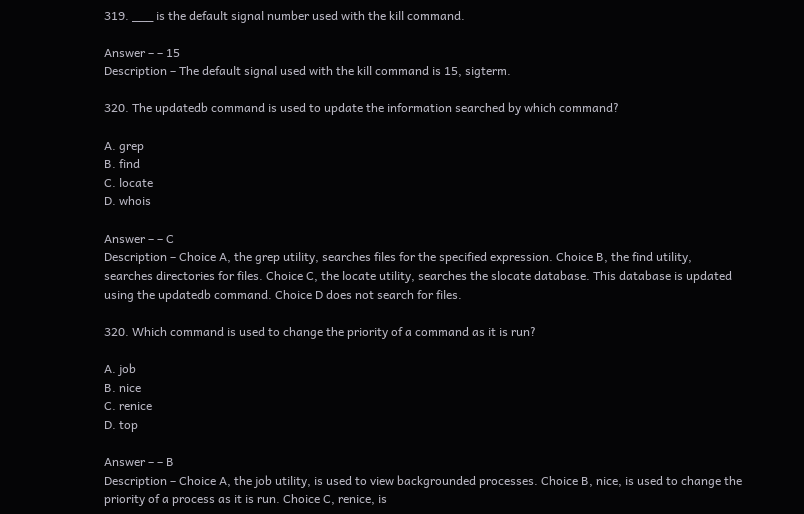319. ___ is the default signal number used with the kill command.

Answer – – 15
Description – The default signal used with the kill command is 15, sigterm.

320. The updatedb command is used to update the information searched by which command?

A. grep
B. find
C. locate
D. whois

Answer – – C
Description – Choice A, the grep utility, searches files for the specified expression. Choice B, the find utility, searches directories for files. Choice C, the locate utility, searches the slocate database. This database is updated using the updatedb command. Choice D does not search for files.

320. Which command is used to change the priority of a command as it is run?

A. job
B. nice
C. renice
D. top

Answer – – B
Description – Choice A, the job utility, is used to view backgrounded processes. Choice B, nice, is used to change the priority of a process as it is run. Choice C, renice, is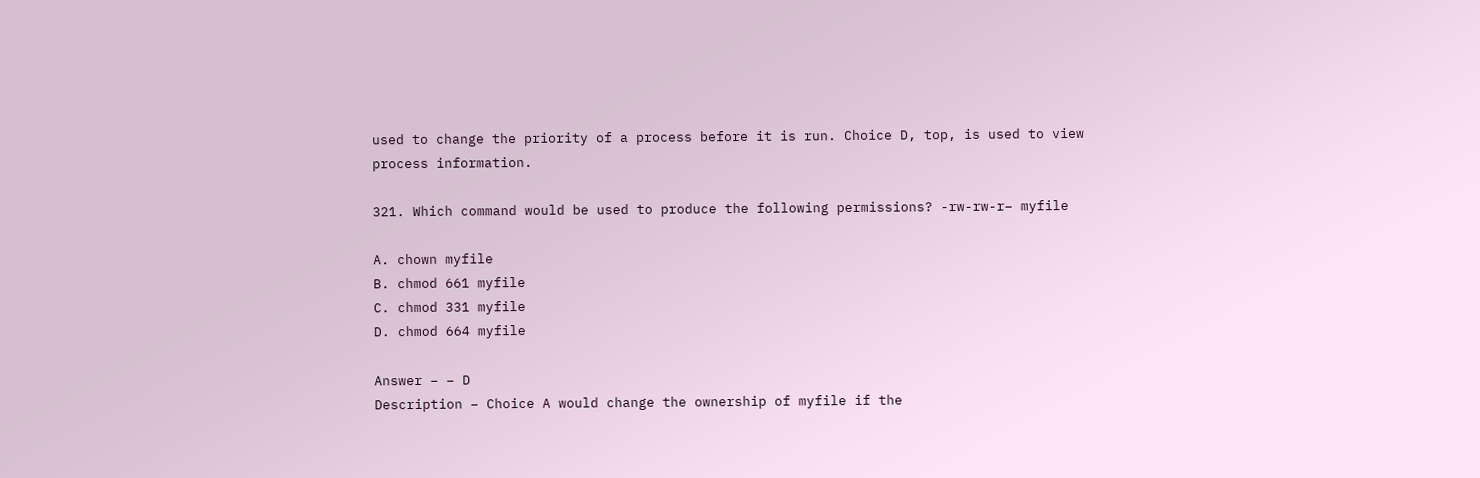used to change the priority of a process before it is run. Choice D, top, is used to view process information.

321. Which command would be used to produce the following permissions? -rw-rw-r– myfile

A. chown myfile
B. chmod 661 myfile
C. chmod 331 myfile
D. chmod 664 myfile

Answer – – D
Description – Choice A would change the ownership of myfile if the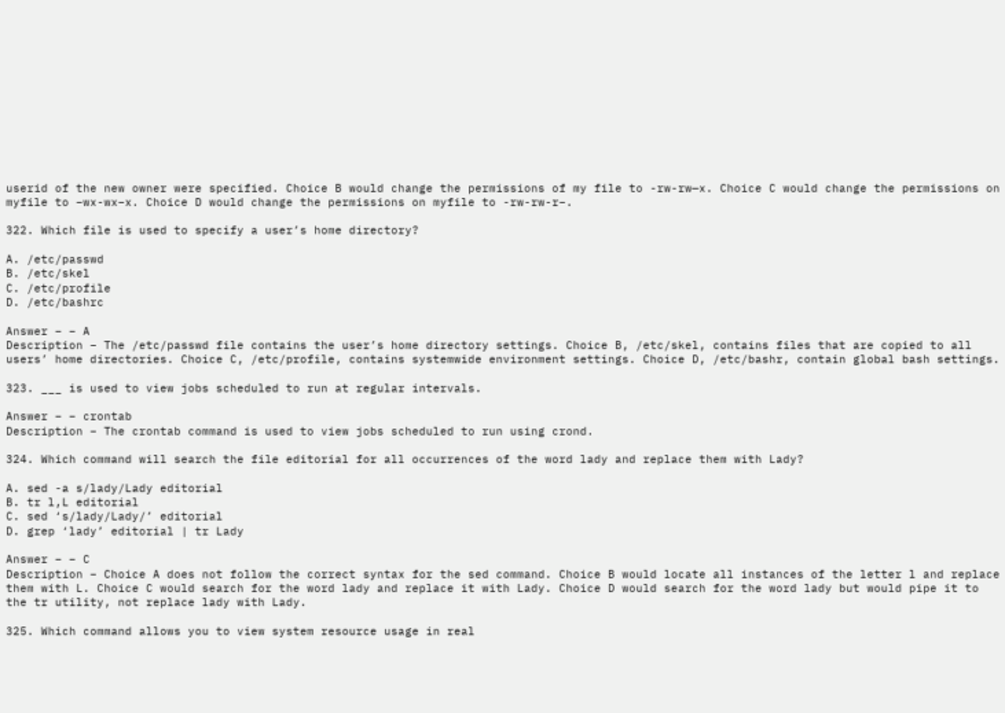userid of the new owner were specified. Choice B would change the permissions of my file to -rw-rw—x. Choice C would change the permissions on myfile to –wx-wx–x. Choice D would change the permissions on myfile to -rw-rw-r–.

322. Which file is used to specify a user’s home directory?

A. /etc/passwd
B. /etc/skel
C. /etc/profile
D. /etc/bashrc

Answer – – A
Description – The /etc/passwd file contains the user’s home directory settings. Choice B, /etc/skel, contains files that are copied to all users’ home directories. Choice C, /etc/profile, contains systemwide environment settings. Choice D, /etc/bashr, contain global bash settings.

323. ___ is used to view jobs scheduled to run at regular intervals.

Answer – – crontab
Description – The crontab command is used to view jobs scheduled to run using crond.

324. Which command will search the file editorial for all occurrences of the word lady and replace them with Lady?

A. sed -a s/lady/Lady editorial
B. tr l,L editorial
C. sed ‘s/lady/Lady/’ editorial
D. grep ‘lady’ editorial | tr Lady

Answer – – C
Description – Choice A does not follow the correct syntax for the sed command. Choice B would locate all instances of the letter l and replace them with L. Choice C would search for the word lady and replace it with Lady. Choice D would search for the word lady but would pipe it to the tr utility, not replace lady with Lady.

325. Which command allows you to view system resource usage in real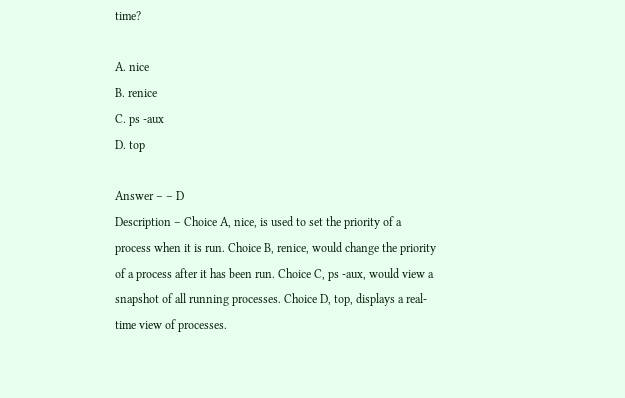time?

A. nice
B. renice
C. ps -aux
D. top

Answer – – D
Description – Choice A, nice, is used to set the priority of a process when it is run. Choice B, renice, would change the priority of a process after it has been run. Choice C, ps -aux, would view a snapshot of all running processes. Choice D, top, displays a real-time view of processes.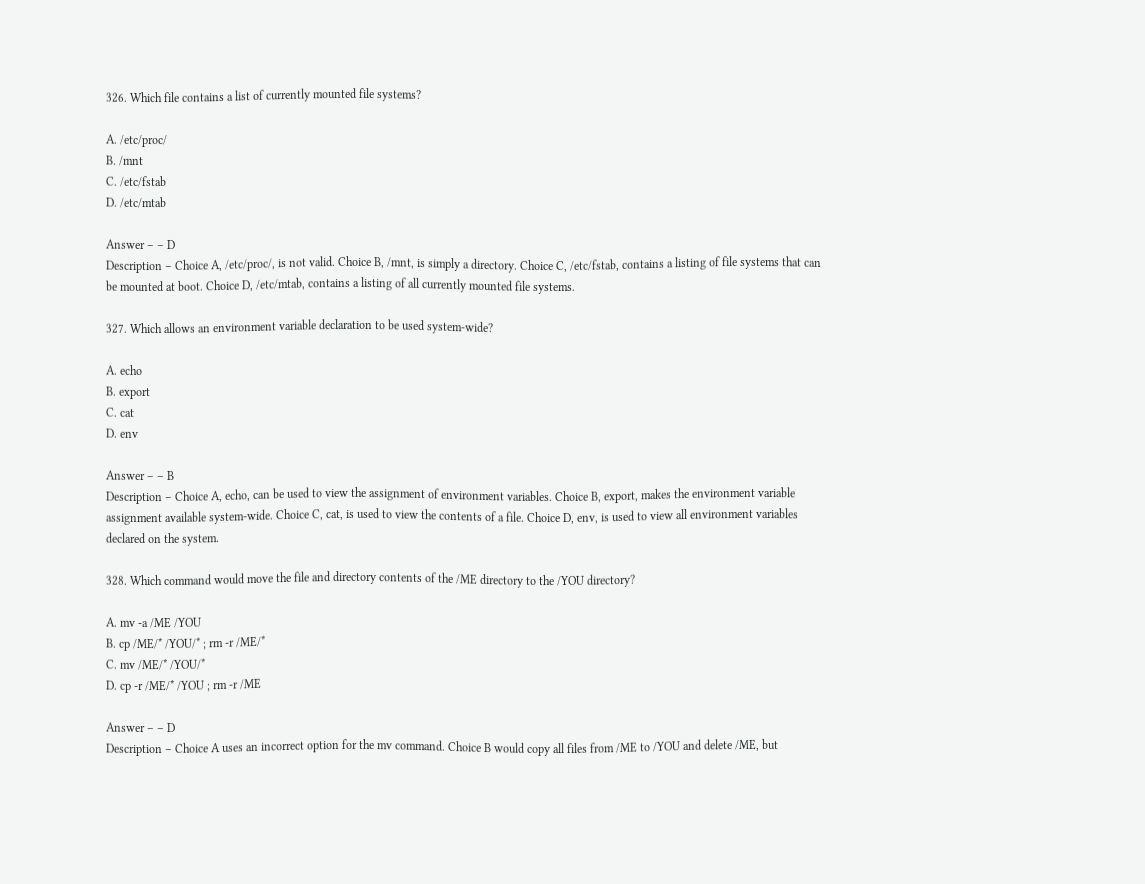326. Which file contains a list of currently mounted file systems?

A. /etc/proc/
B. /mnt
C. /etc/fstab
D. /etc/mtab

Answer – – D
Description – Choice A, /etc/proc/, is not valid. Choice B, /mnt, is simply a directory. Choice C, /etc/fstab, contains a listing of file systems that can be mounted at boot. Choice D, /etc/mtab, contains a listing of all currently mounted file systems.

327. Which allows an environment variable declaration to be used system-wide?

A. echo
B. export
C. cat
D. env

Answer – – B
Description – Choice A, echo, can be used to view the assignment of environment variables. Choice B, export, makes the environment variable assignment available system-wide. Choice C, cat, is used to view the contents of a file. Choice D, env, is used to view all environment variables declared on the system.

328. Which command would move the file and directory contents of the /ME directory to the /YOU directory?

A. mv -a /ME /YOU
B. cp /ME/* /YOU/* ; rm -r /ME/*
C. mv /ME/* /YOU/*
D. cp -r /ME/* /YOU ; rm -r /ME

Answer – – D
Description – Choice A uses an incorrect option for the mv command. Choice B would copy all files from /ME to /YOU and delete /ME, but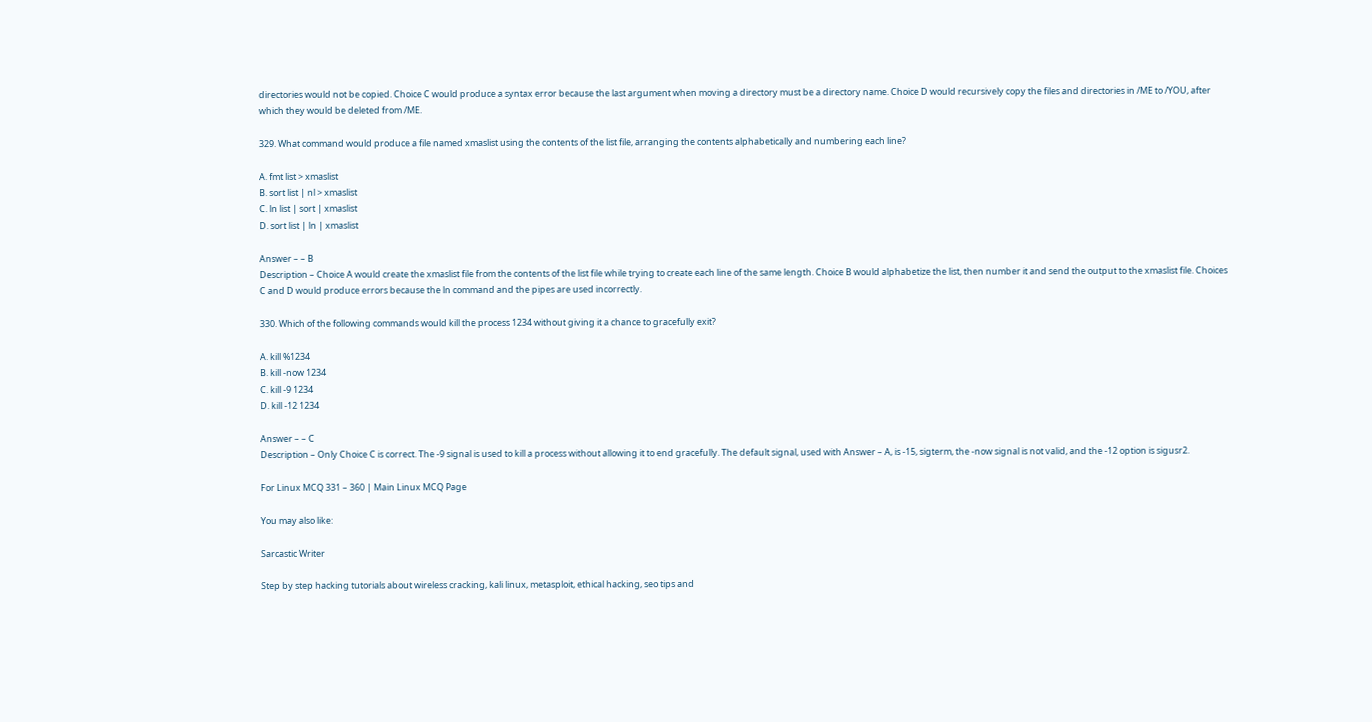directories would not be copied. Choice C would produce a syntax error because the last argument when moving a directory must be a directory name. Choice D would recursively copy the files and directories in /ME to /YOU, after which they would be deleted from /ME.

329. What command would produce a file named xmaslist using the contents of the list file, arranging the contents alphabetically and numbering each line?

A. fmt list > xmaslist
B. sort list | nl > xmaslist
C. ln list | sort | xmaslist
D. sort list | ln | xmaslist

Answer – – B
Description – Choice A would create the xmaslist file from the contents of the list file while trying to create each line of the same length. Choice B would alphabetize the list, then number it and send the output to the xmaslist file. Choices C and D would produce errors because the ln command and the pipes are used incorrectly.

330. Which of the following commands would kill the process 1234 without giving it a chance to gracefully exit?

A. kill %1234
B. kill -now 1234
C. kill -9 1234
D. kill -12 1234

Answer – – C
Description – Only Choice C is correct. The -9 signal is used to kill a process without allowing it to end gracefully. The default signal, used with Answer – A, is -15, sigterm, the -now signal is not valid, and the -12 option is sigusr2.

For Linux MCQ 331 – 360 | Main Linux MCQ Page

You may also like:

Sarcastic Writer

Step by step hacking tutorials about wireless cracking, kali linux, metasploit, ethical hacking, seo tips and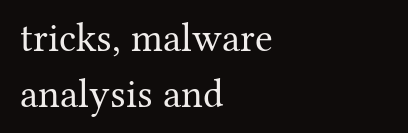tricks, malware analysis and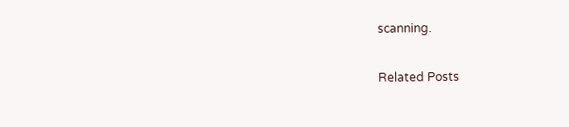scanning.

Related Posts